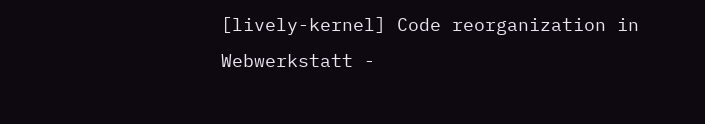[lively-kernel] Code reorganization in Webwerkstatt -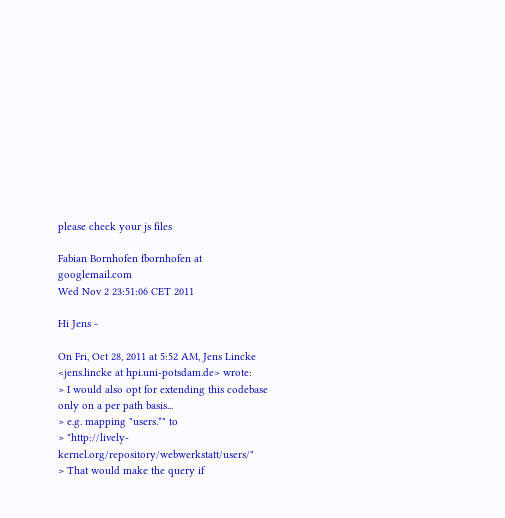please check your js files

Fabian Bornhofen fbornhofen at googlemail.com
Wed Nov 2 23:51:06 CET 2011

Hi Jens -

On Fri, Oct 28, 2011 at 5:52 AM, Jens Lincke
<jens.lincke at hpi.uni-potsdam.de> wrote:
> I would also opt for extending this codebase only on a per path basis...
> e.g. mapping "users.*" to
> "http://lively-kernel.org/repository/webwerkstatt/users/"
> That would make the query if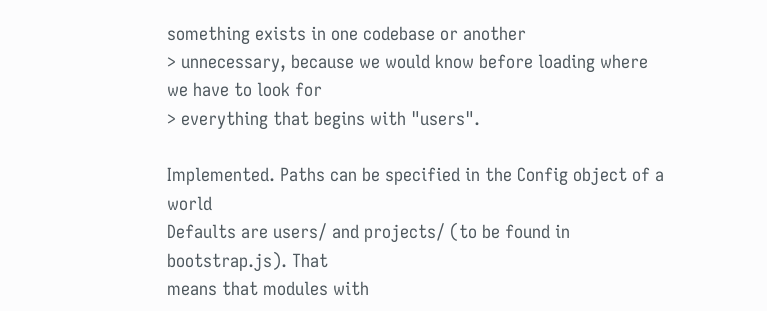something exists in one codebase or another
> unnecessary, because we would know before loading where we have to look for
> everything that begins with "users".

Implemented. Paths can be specified in the Config object of a world
Defaults are users/ and projects/ (to be found in bootstrap.js). That
means that modules with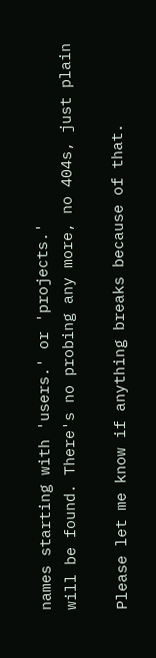names starting with 'users.' or 'projects.'
will be found. There's no probing any more, no 404s, just plain

Please let me know if anything breaks because of that.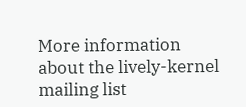More information about the lively-kernel mailing list